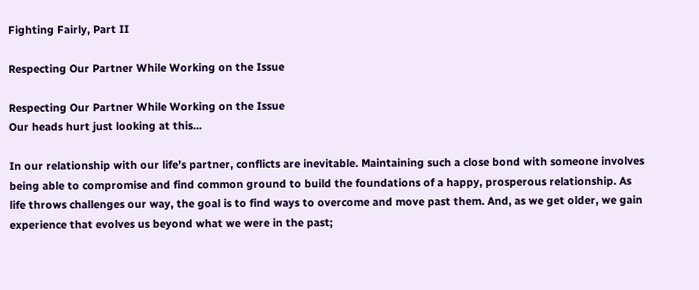Fighting Fairly, Part II

Respecting Our Partner While Working on the Issue

Respecting Our Partner While Working on the Issue
Our heads hurt just looking at this...

In our relationship with our life’s partner, conflicts are inevitable. Maintaining such a close bond with someone involves being able to compromise and find common ground to build the foundations of a happy, prosperous relationship. As life throws challenges our way, the goal is to find ways to overcome and move past them. And, as we get older, we gain experience that evolves us beyond what we were in the past;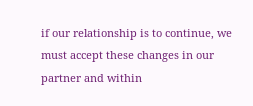if our relationship is to continue, we must accept these changes in our partner and within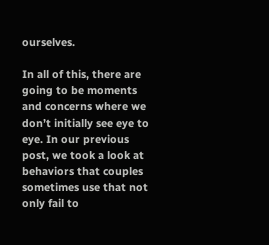ourselves.

In all of this, there are going to be moments and concerns where we don’t initially see eye to eye. In our previous post, we took a look at behaviors that couples sometimes use that not only fail to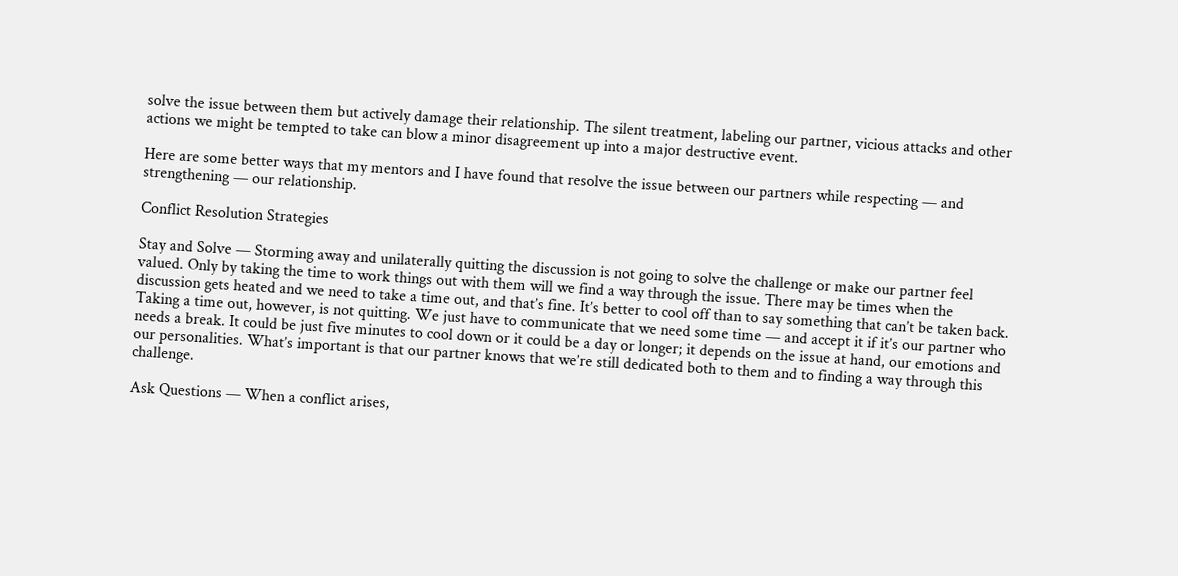solve the issue between them but actively damage their relationship. The silent treatment, labeling our partner, vicious attacks and other actions we might be tempted to take can blow a minor disagreement up into a major destructive event.

Here are some better ways that my mentors and I have found that resolve the issue between our partners while respecting — and strengthening — our relationship.

Conflict Resolution Strategies

Stay and Solve — Storming away and unilaterally quitting the discussion is not going to solve the challenge or make our partner feel valued. Only by taking the time to work things out with them will we find a way through the issue. There may be times when the discussion gets heated and we need to take a time out, and that’s fine. It’s better to cool off than to say something that can’t be taken back. Taking a time out, however, is not quitting. We just have to communicate that we need some time — and accept it if it’s our partner who needs a break. It could be just five minutes to cool down or it could be a day or longer; it depends on the issue at hand, our emotions and our personalities. What’s important is that our partner knows that we’re still dedicated both to them and to finding a way through this challenge.

Ask Questions — When a conflict arises,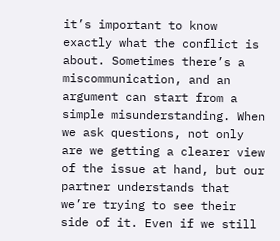it’s important to know exactly what the conflict is about. Sometimes there’s a miscommunication, and an argument can start from a simple misunderstanding. When we ask questions, not only are we getting a clearer view of the issue at hand, but our partner understands that we’re trying to see their side of it. Even if we still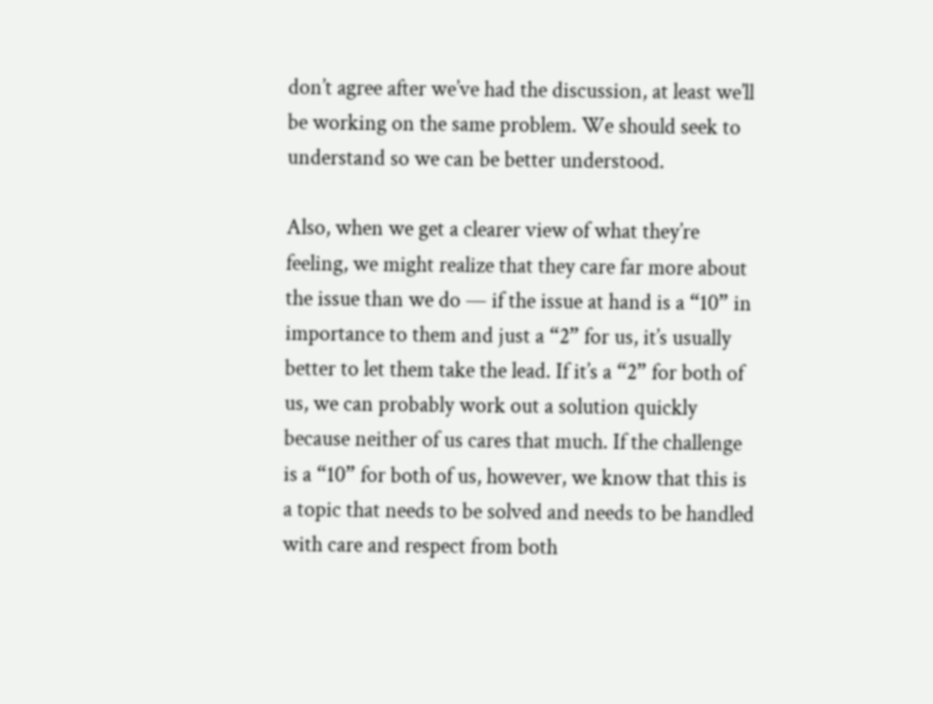don’t agree after we’ve had the discussion, at least we’ll be working on the same problem. We should seek to understand so we can be better understood.

Also, when we get a clearer view of what they’re feeling, we might realize that they care far more about the issue than we do — if the issue at hand is a “10” in importance to them and just a “2” for us, it’s usually better to let them take the lead. If it’s a “2” for both of us, we can probably work out a solution quickly because neither of us cares that much. If the challenge is a “10” for both of us, however, we know that this is a topic that needs to be solved and needs to be handled with care and respect from both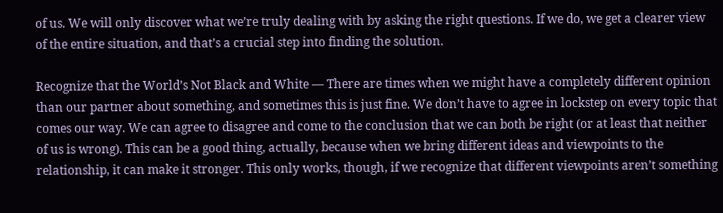of us. We will only discover what we’re truly dealing with by asking the right questions. If we do, we get a clearer view of the entire situation, and that’s a crucial step into finding the solution.

Recognize that the World’s Not Black and White — There are times when we might have a completely different opinion than our partner about something, and sometimes this is just fine. We don’t have to agree in lockstep on every topic that comes our way. We can agree to disagree and come to the conclusion that we can both be right (or at least that neither of us is wrong). This can be a good thing, actually, because when we bring different ideas and viewpoints to the relationship, it can make it stronger. This only works, though, if we recognize that different viewpoints aren’t something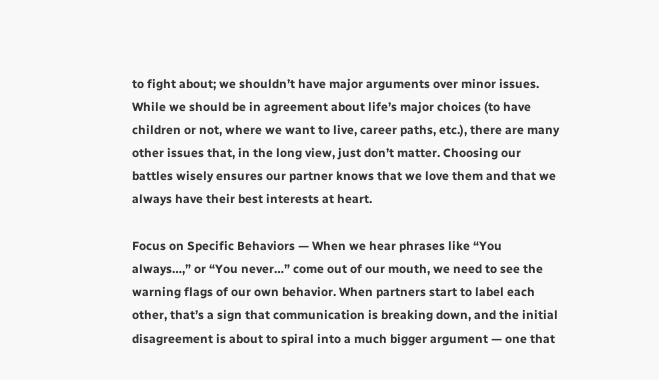to fight about; we shouldn’t have major arguments over minor issues. While we should be in agreement about life’s major choices (to have children or not, where we want to live, career paths, etc.), there are many other issues that, in the long view, just don’t matter. Choosing our battles wisely ensures our partner knows that we love them and that we always have their best interests at heart.

Focus on Specific Behaviors — When we hear phrases like “You always…,” or “You never…” come out of our mouth, we need to see the warning flags of our own behavior. When partners start to label each other, that’s a sign that communication is breaking down, and the initial disagreement is about to spiral into a much bigger argument — one that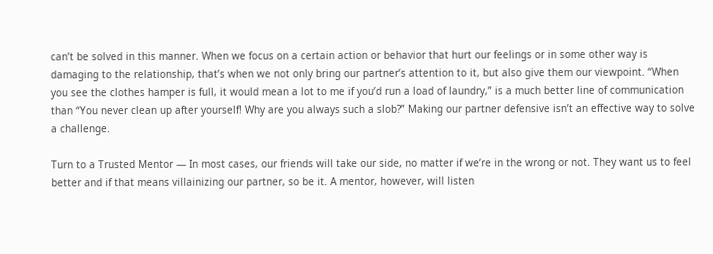can’t be solved in this manner. When we focus on a certain action or behavior that hurt our feelings or in some other way is damaging to the relationship, that’s when we not only bring our partner’s attention to it, but also give them our viewpoint. “When you see the clothes hamper is full, it would mean a lot to me if you’d run a load of laundry,” is a much better line of communication than “You never clean up after yourself! Why are you always such a slob?” Making our partner defensive isn’t an effective way to solve a challenge.

Turn to a Trusted Mentor — In most cases, our friends will take our side, no matter if we’re in the wrong or not. They want us to feel better and if that means villainizing our partner, so be it. A mentor, however, will listen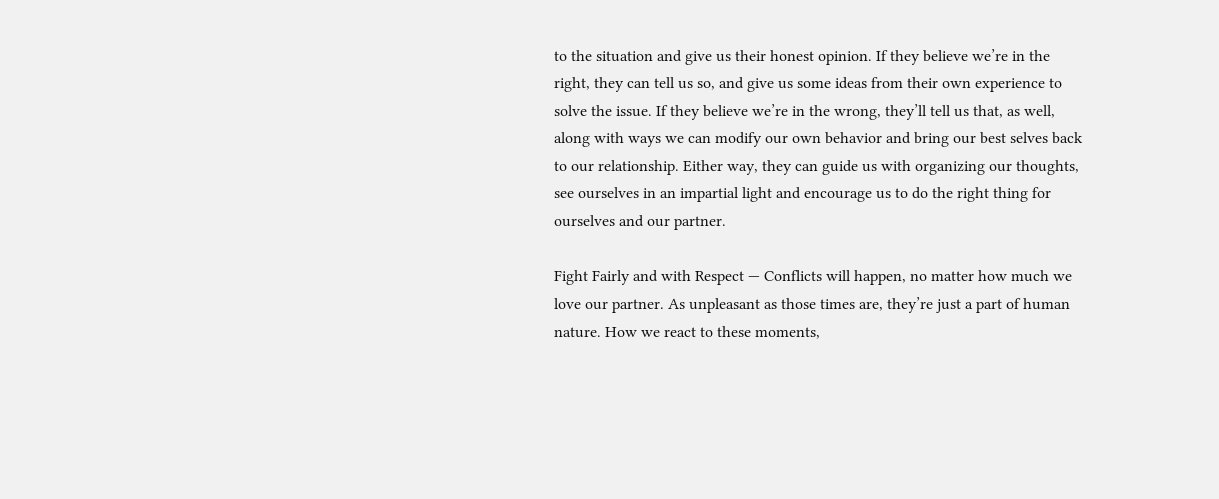to the situation and give us their honest opinion. If they believe we’re in the right, they can tell us so, and give us some ideas from their own experience to solve the issue. If they believe we’re in the wrong, they’ll tell us that, as well, along with ways we can modify our own behavior and bring our best selves back to our relationship. Either way, they can guide us with organizing our thoughts, see ourselves in an impartial light and encourage us to do the right thing for ourselves and our partner.

Fight Fairly and with Respect — Conflicts will happen, no matter how much we love our partner. As unpleasant as those times are, they’re just a part of human nature. How we react to these moments,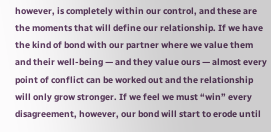however, is completely within our control, and these are the moments that will define our relationship. If we have the kind of bond with our partner where we value them and their well-being — and they value ours — almost every point of conflict can be worked out and the relationship will only grow stronger. If we feel we must “win” every disagreement, however, our bond will start to erode until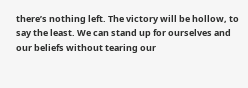there’s nothing left. The victory will be hollow, to say the least. We can stand up for ourselves and our beliefs without tearing our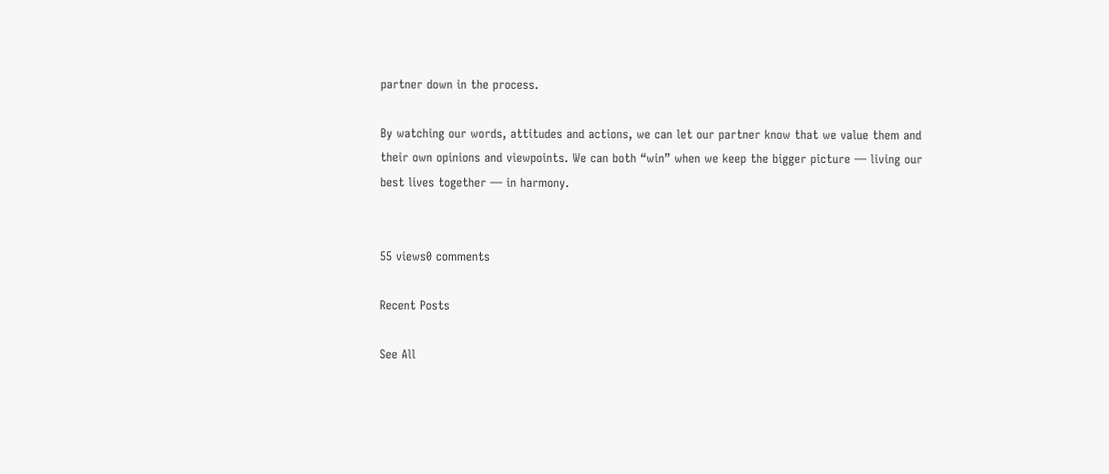partner down in the process.

By watching our words, attitudes and actions, we can let our partner know that we value them and their own opinions and viewpoints. We can both “win” when we keep the bigger picture — living our best lives together — in harmony.


55 views0 comments

Recent Posts

See All